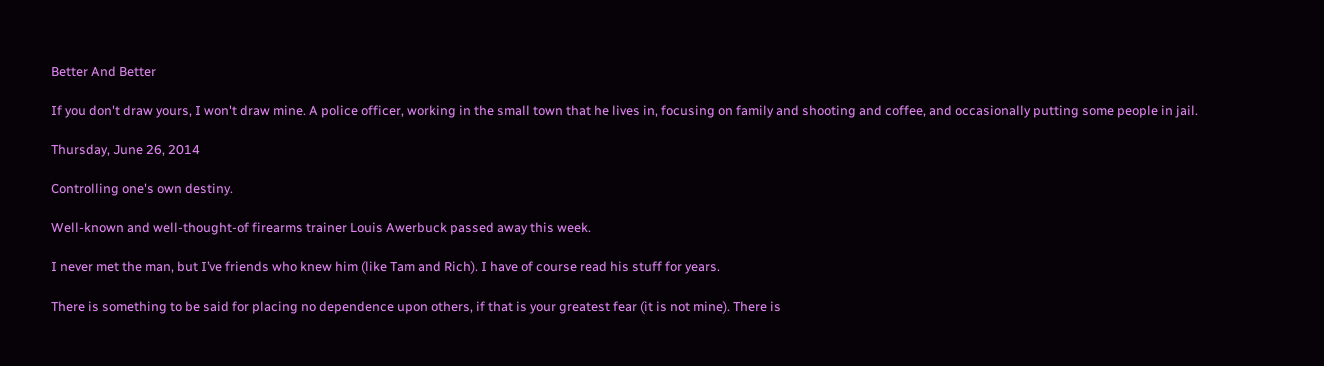Better And Better

If you don't draw yours, I won't draw mine. A police officer, working in the small town that he lives in, focusing on family and shooting and coffee, and occasionally putting some people in jail.

Thursday, June 26, 2014

Controlling one's own destiny.

Well-known and well-thought-of firearms trainer Louis Awerbuck passed away this week.

I never met the man, but I’ve friends who knew him (like Tam and Rich). I have of course read his stuff for years.

There is something to be said for placing no dependence upon others, if that is your greatest fear (it is not mine). There is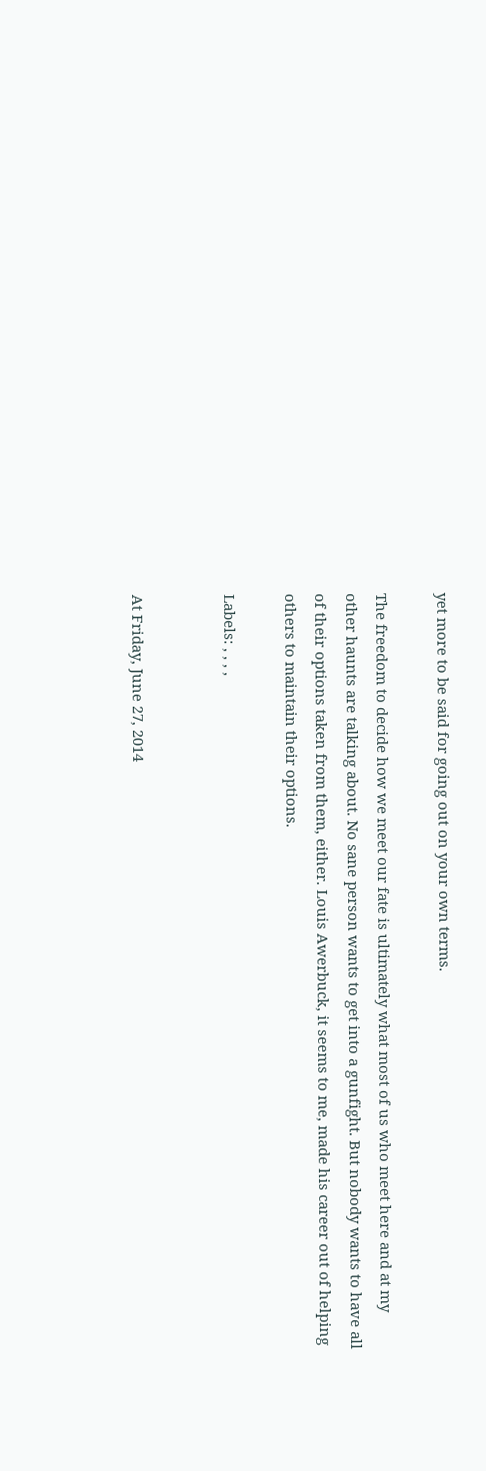yet more to be said for going out on your own terms.

The freedom to decide how we meet our fate is ultimately what most of us who meet here and at my other haunts are talking about. No sane person wants to get into a gunfight. But nobody wants to have all of their options taken from them, either. Louis Awerbuck, it seems to me, made his career out of helping others to maintain their options.

Labels: , , , ,


At Friday, June 27, 2014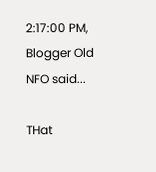2:17:00 PM, Blogger Old NFO said...

THat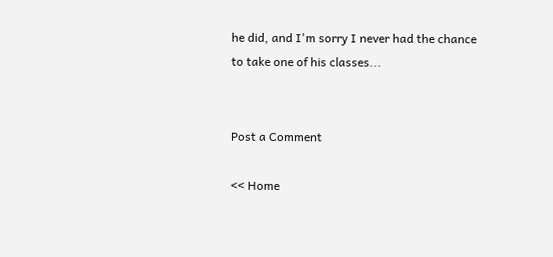he did, and I'm sorry I never had the chance to take one of his classes...


Post a Comment

<< Home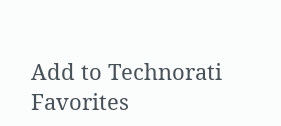Add to Technorati Favorites